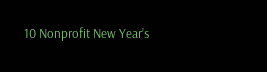10 Nonprofit New Year’s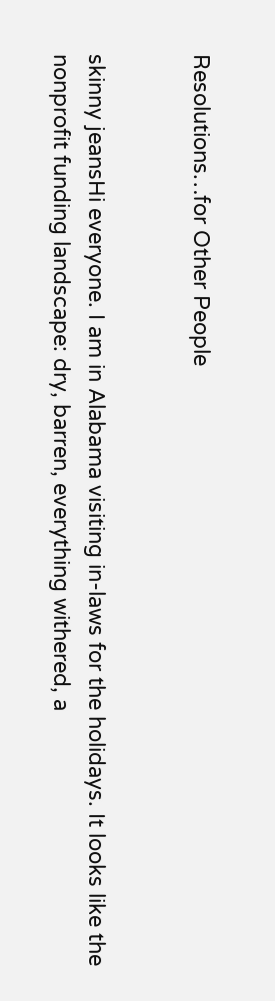Resolutions…for Other People


skinny jeansHi everyone. I am in Alabama visiting in-laws for the holidays. It looks like the nonprofit funding landscape: dry, barren, everything withered, a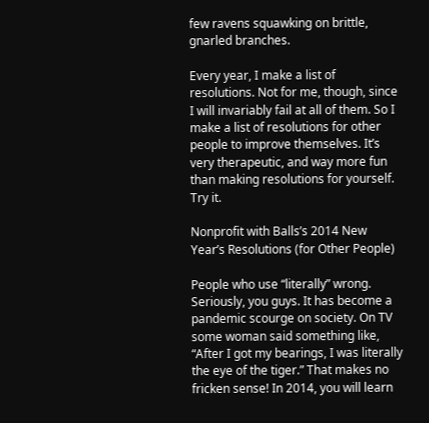few ravens squawking on brittle, gnarled branches.

Every year, I make a list of resolutions. Not for me, though, since I will invariably fail at all of them. So I make a list of resolutions for other people to improve themselves. It’s very therapeutic, and way more fun than making resolutions for yourself. Try it.

Nonprofit with Balls’s 2014 New Year’s Resolutions (for Other People)

People who use “literally” wrong. Seriously, you guys. It has become a pandemic scourge on society. On TV some woman said something like, “After I got my bearings, I was literally the eye of the tiger.” That makes no fricken sense! In 2014, you will learn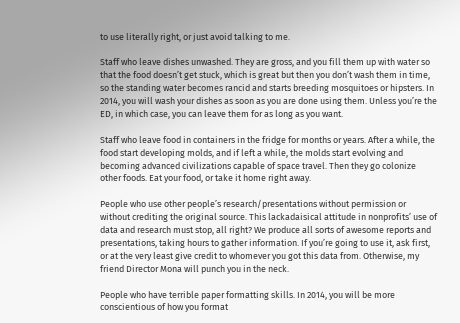to use literally right, or just avoid talking to me.

Staff who leave dishes unwashed. They are gross, and you fill them up with water so that the food doesn’t get stuck, which is great but then you don’t wash them in time, so the standing water becomes rancid and starts breeding mosquitoes or hipsters. In 2014, you will wash your dishes as soon as you are done using them. Unless you’re the ED, in which case, you can leave them for as long as you want.

Staff who leave food in containers in the fridge for months or years. After a while, the food start developing molds, and if left a while, the molds start evolving and becoming advanced civilizations capable of space travel. Then they go colonize other foods. Eat your food, or take it home right away.

People who use other people’s research/presentations without permission or without crediting the original source. This lackadaisical attitude in nonprofits’ use of data and research must stop, all right? We produce all sorts of awesome reports and presentations, taking hours to gather information. If you’re going to use it, ask first, or at the very least give credit to whomever you got this data from. Otherwise, my friend Director Mona will punch you in the neck.

People who have terrible paper formatting skills. In 2014, you will be more conscientious of how you format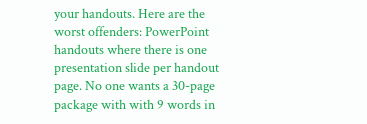your handouts. Here are the worst offenders: PowerPoint handouts where there is one presentation slide per handout page. No one wants a 30-page package with with 9 words in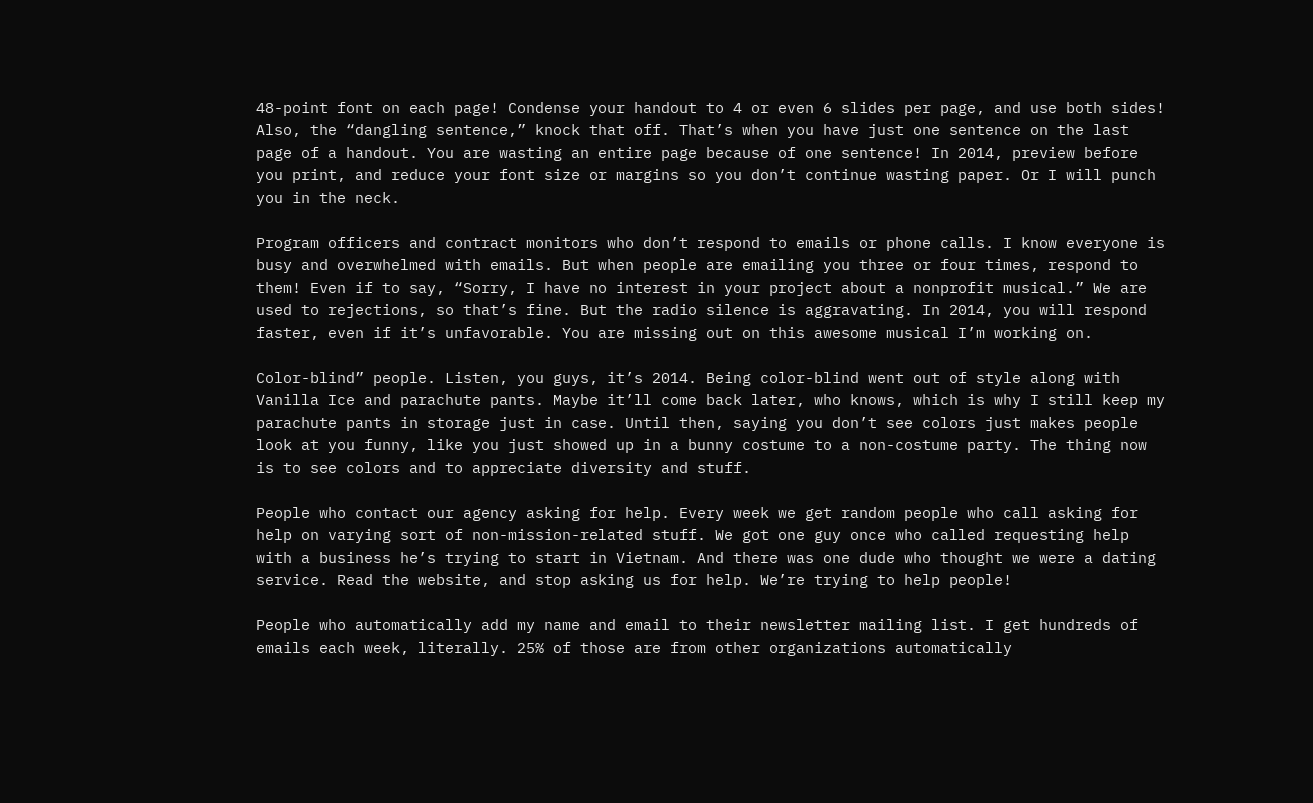48-point font on each page! Condense your handout to 4 or even 6 slides per page, and use both sides! Also, the “dangling sentence,” knock that off. That’s when you have just one sentence on the last page of a handout. You are wasting an entire page because of one sentence! In 2014, preview before you print, and reduce your font size or margins so you don’t continue wasting paper. Or I will punch you in the neck.

Program officers and contract monitors who don’t respond to emails or phone calls. I know everyone is busy and overwhelmed with emails. But when people are emailing you three or four times, respond to them! Even if to say, “Sorry, I have no interest in your project about a nonprofit musical.” We are used to rejections, so that’s fine. But the radio silence is aggravating. In 2014, you will respond faster, even if it’s unfavorable. You are missing out on this awesome musical I’m working on.

Color-blind” people. Listen, you guys, it’s 2014. Being color-blind went out of style along with Vanilla Ice and parachute pants. Maybe it’ll come back later, who knows, which is why I still keep my parachute pants in storage just in case. Until then, saying you don’t see colors just makes people look at you funny, like you just showed up in a bunny costume to a non-costume party. The thing now is to see colors and to appreciate diversity and stuff.

People who contact our agency asking for help. Every week we get random people who call asking for help on varying sort of non-mission-related stuff. We got one guy once who called requesting help with a business he’s trying to start in Vietnam. And there was one dude who thought we were a dating service. Read the website, and stop asking us for help. We’re trying to help people!

People who automatically add my name and email to their newsletter mailing list. I get hundreds of emails each week, literally. 25% of those are from other organizations automatically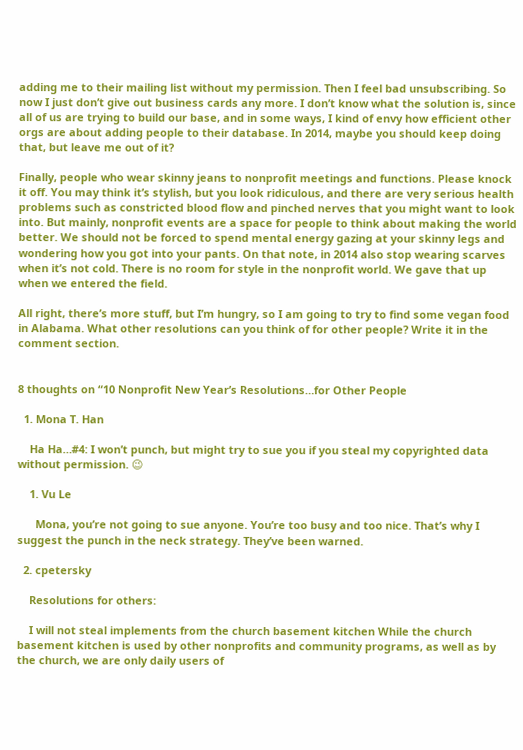adding me to their mailing list without my permission. Then I feel bad unsubscribing. So now I just don’t give out business cards any more. I don’t know what the solution is, since all of us are trying to build our base, and in some ways, I kind of envy how efficient other orgs are about adding people to their database. In 2014, maybe you should keep doing that, but leave me out of it?

Finally, people who wear skinny jeans to nonprofit meetings and functions. Please knock it off. You may think it’s stylish, but you look ridiculous, and there are very serious health problems such as constricted blood flow and pinched nerves that you might want to look into. But mainly, nonprofit events are a space for people to think about making the world better. We should not be forced to spend mental energy gazing at your skinny legs and wondering how you got into your pants. On that note, in 2014 also stop wearing scarves when it’s not cold. There is no room for style in the nonprofit world. We gave that up when we entered the field.

All right, there’s more stuff, but I’m hungry, so I am going to try to find some vegan food in Alabama. What other resolutions can you think of for other people? Write it in the comment section.


8 thoughts on “10 Nonprofit New Year’s Resolutions…for Other People

  1. Mona T. Han

    Ha Ha…#4: I won’t punch, but might try to sue you if you steal my copyrighted data without permission. 😉

    1. Vu Le

      Mona, you’re not going to sue anyone. You’re too busy and too nice. That’s why I suggest the punch in the neck strategy. They’ve been warned.

  2. cpetersky

    Resolutions for others:

    I will not steal implements from the church basement kitchen While the church basement kitchen is used by other nonprofits and community programs, as well as by the church, we are only daily users of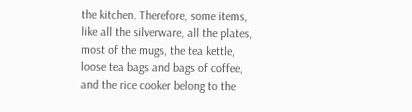the kitchen. Therefore, some items, like all the silverware, all the plates, most of the mugs, the tea kettle, loose tea bags and bags of coffee, and the rice cooker belong to the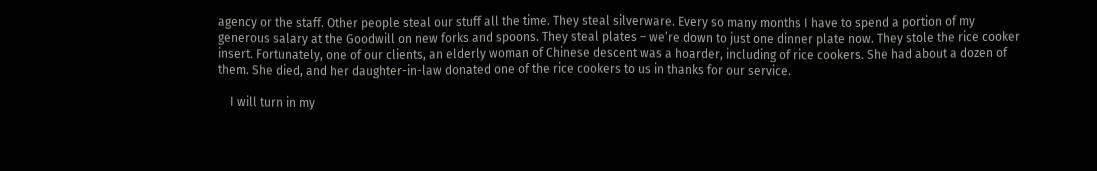agency or the staff. Other people steal our stuff all the time. They steal silverware. Every so many months I have to spend a portion of my generous salary at the Goodwill on new forks and spoons. They steal plates – we’re down to just one dinner plate now. They stole the rice cooker insert. Fortunately, one of our clients, an elderly woman of Chinese descent was a hoarder, including of rice cookers. She had about a dozen of them. She died, and her daughter-in-law donated one of the rice cookers to us in thanks for our service.

    I will turn in my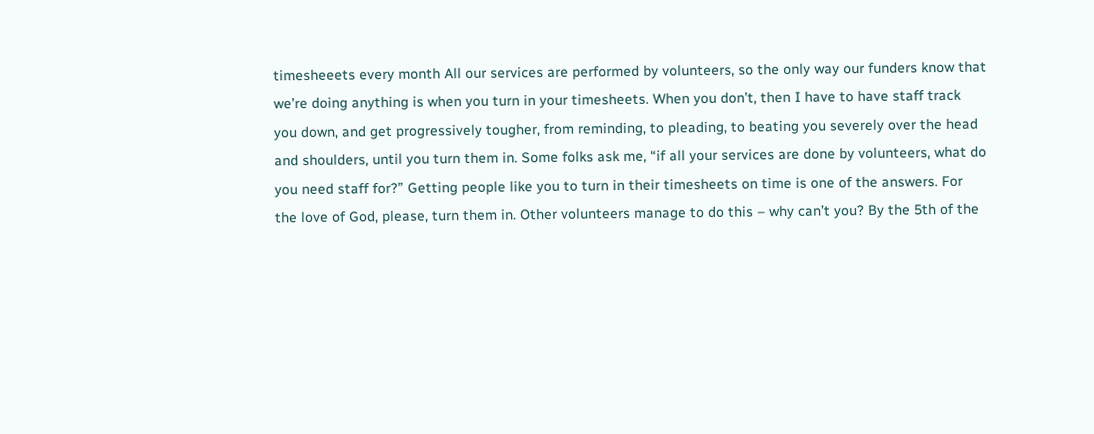timesheeets every month All our services are performed by volunteers, so the only way our funders know that we’re doing anything is when you turn in your timesheets. When you don’t, then I have to have staff track you down, and get progressively tougher, from reminding, to pleading, to beating you severely over the head and shoulders, until you turn them in. Some folks ask me, “if all your services are done by volunteers, what do you need staff for?” Getting people like you to turn in their timesheets on time is one of the answers. For the love of God, please, turn them in. Other volunteers manage to do this – why can’t you? By the 5th of the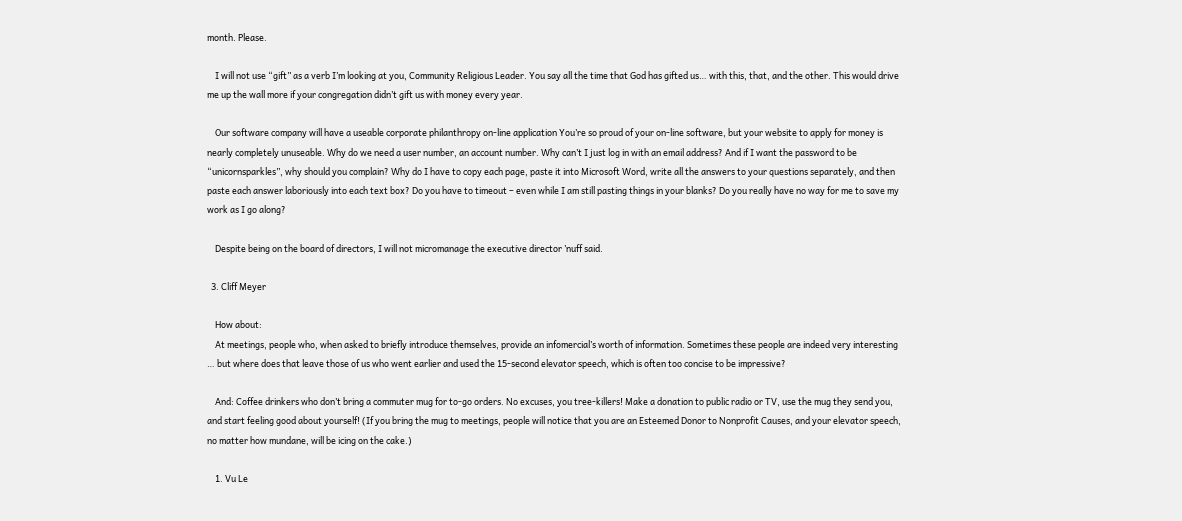month. Please.

    I will not use “gift” as a verb I’m looking at you, Community Religious Leader. You say all the time that God has gifted us… with this, that, and the other. This would drive me up the wall more if your congregation didn’t gift us with money every year.

    Our software company will have a useable corporate philanthropy on-line application You’re so proud of your on-line software, but your website to apply for money is nearly completely unuseable. Why do we need a user number, an account number. Why can’t I just log in with an email address? And if I want the password to be “unicornsparkles”, why should you complain? Why do I have to copy each page, paste it into Microsoft Word, write all the answers to your questions separately, and then paste each answer laboriously into each text box? Do you have to timeout – even while I am still pasting things in your blanks? Do you really have no way for me to save my work as I go along?

    Despite being on the board of directors, I will not micromanage the executive director ’nuff said.

  3. Cliff Meyer

    How about:
    At meetings, people who, when asked to briefly introduce themselves, provide an infomercial’s worth of information. Sometimes these people are indeed very interesting … but where does that leave those of us who went earlier and used the 15-second elevator speech, which is often too concise to be impressive?

    And: Coffee drinkers who don’t bring a commuter mug for to-go orders. No excuses, you tree-killers! Make a donation to public radio or TV, use the mug they send you, and start feeling good about yourself! (If you bring the mug to meetings, people will notice that you are an Esteemed Donor to Nonprofit Causes, and your elevator speech, no matter how mundane, will be icing on the cake.)

    1. Vu Le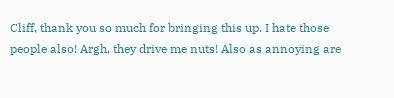Cliff, thank you so much for bringing this up. I hate those people also! Argh, they drive me nuts! Also as annoying are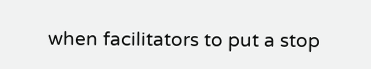when facilitators to put a stop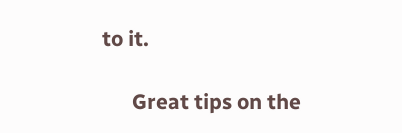to it.

      Great tips on the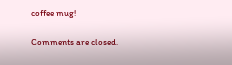coffee mug!

Comments are closed.